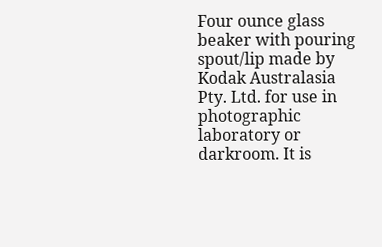Four ounce glass beaker with pouring spout/lip made by Kodak Australasia Pty. Ltd. for use in photographic laboratory or darkroom. It is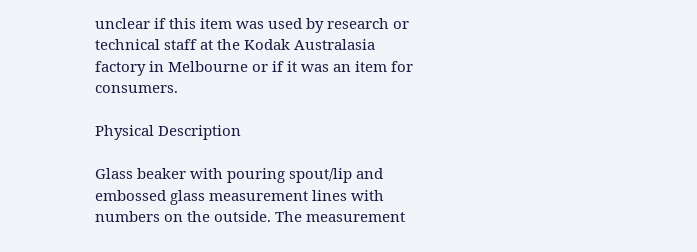unclear if this item was used by research or technical staff at the Kodak Australasia factory in Melbourne or if it was an item for consumers.

Physical Description

Glass beaker with pouring spout/lip and embossed glass measurement lines with numbers on the outside. The measurement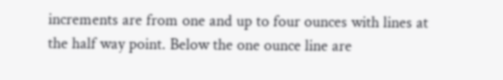increments are from one and up to four ounces with lines at the half way point. Below the one ounce line are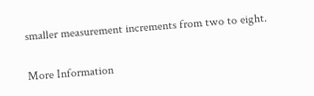smaller measurement increments from two to eight.

More Information